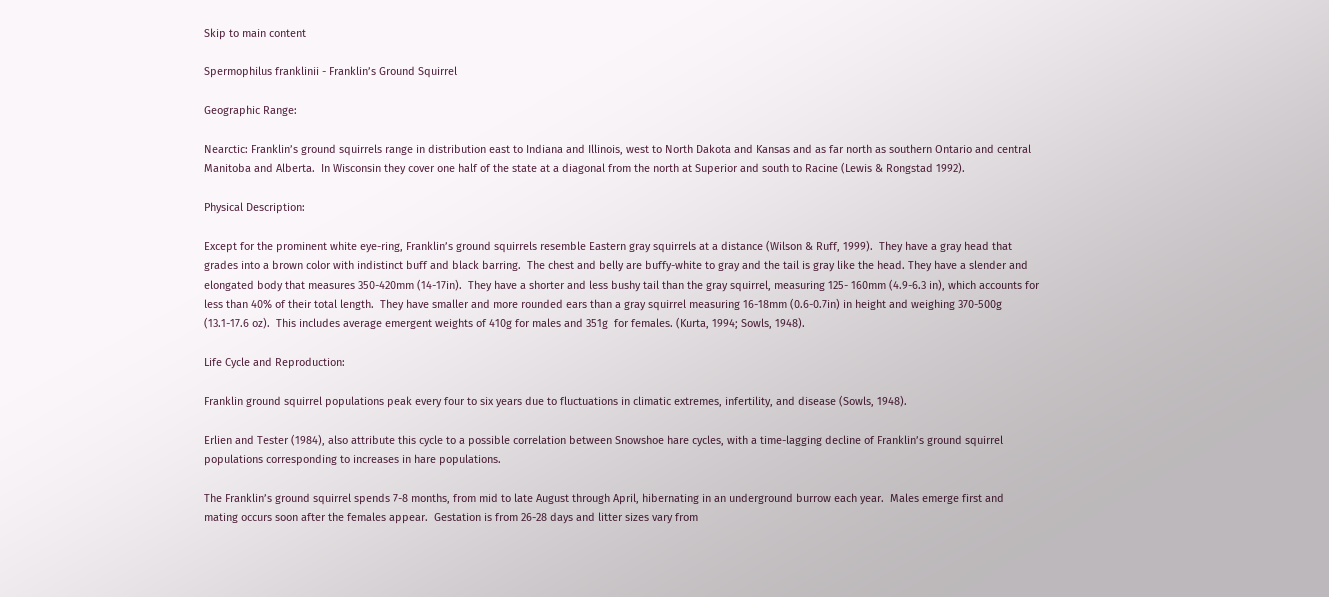Skip to main content

Spermophilus franklinii - Franklin’s Ground Squirrel

Geographic Range:

Nearctic: Franklin’s ground squirrels range in distribution east to Indiana and Illinois, west to North Dakota and Kansas and as far north as southern Ontario and central Manitoba and Alberta.  In Wisconsin they cover one half of the state at a diagonal from the north at Superior and south to Racine (Lewis & Rongstad 1992).

Physical Description:

Except for the prominent white eye-ring, Franklin’s ground squirrels resemble Eastern gray squirrels at a distance (Wilson & Ruff, 1999).  They have a gray head that grades into a brown color with indistinct buff and black barring.  The chest and belly are buffy-white to gray and the tail is gray like the head. They have a slender and elongated body that measures 350-420mm (14-17in).  They have a shorter and less bushy tail than the gray squirrel, measuring 125- 160mm (4.9-6.3 in), which accounts for less than 40% of their total length.  They have smaller and more rounded ears than a gray squirrel measuring 16-18mm (0.6-0.7in) in height and weighing 370-500g (13.1-17.6 oz).  This includes average emergent weights of 410g for males and 351g  for females. (Kurta, 1994; Sowls, 1948).

Life Cycle and Reproduction:

Franklin ground squirrel populations peak every four to six years due to fluctuations in climatic extremes, infertility, and disease (Sowls, 1948).

Erlien and Tester (1984), also attribute this cycle to a possible correlation between Snowshoe hare cycles, with a time-lagging decline of Franklin’s ground squirrel populations corresponding to increases in hare populations.

The Franklin’s ground squirrel spends 7-8 months, from mid to late August through April, hibernating in an underground burrow each year.  Males emerge first and mating occurs soon after the females appear.  Gestation is from 26-28 days and litter sizes vary from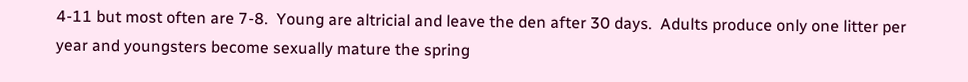4-11 but most often are 7-8.  Young are altricial and leave the den after 30 days.  Adults produce only one litter per year and youngsters become sexually mature the spring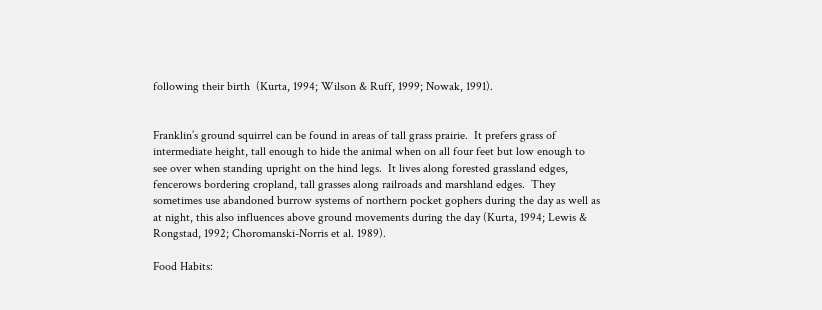following their birth  (Kurta, 1994; Wilson & Ruff, 1999; Nowak, 1991).


Franklin’s ground squirrel can be found in areas of tall grass prairie.  It prefers grass of intermediate height, tall enough to hide the animal when on all four feet but low enough to see over when standing upright on the hind legs.  It lives along forested grassland edges, fencerows bordering cropland, tall grasses along railroads and marshland edges.  They sometimes use abandoned burrow systems of northern pocket gophers during the day as well as at night, this also influences above ground movements during the day (Kurta, 1994; Lewis & Rongstad, 1992; Choromanski-Norris et al. 1989).

Food Habits: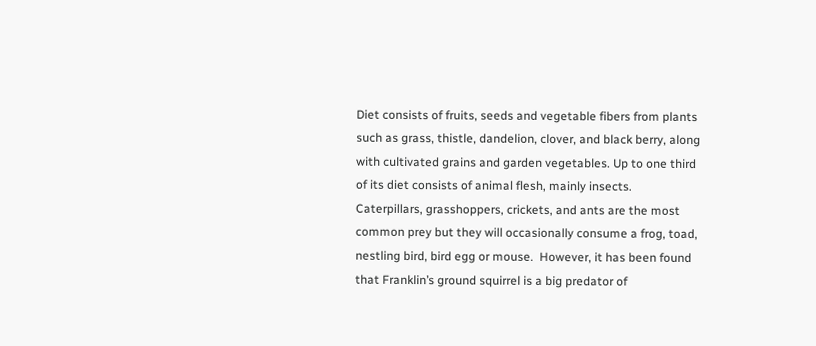Diet consists of fruits, seeds and vegetable fibers from plants such as grass, thistle, dandelion, clover, and black berry, along with cultivated grains and garden vegetables. Up to one third of its diet consists of animal flesh, mainly insects.  Caterpillars, grasshoppers, crickets, and ants are the most common prey but they will occasionally consume a frog, toad, nestling bird, bird egg or mouse.  However, it has been found that Franklin’s ground squirrel is a big predator of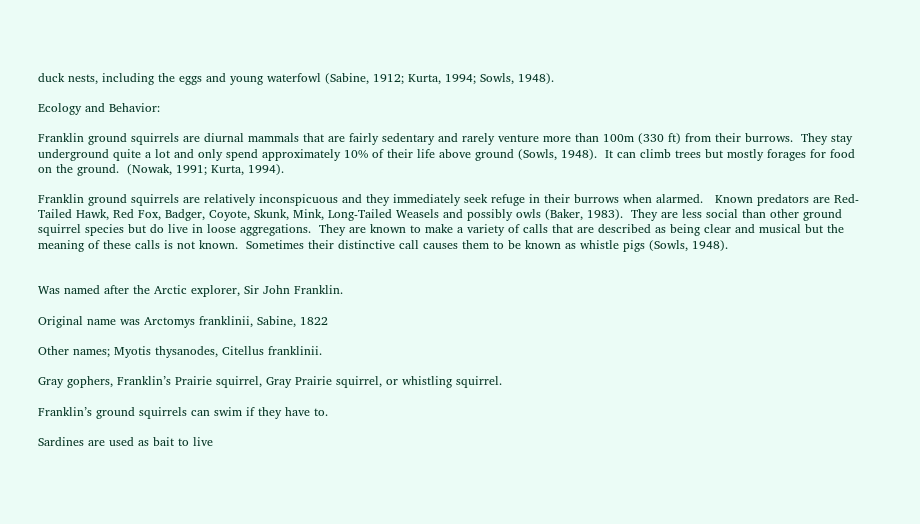duck nests, including the eggs and young waterfowl (Sabine, 1912; Kurta, 1994; Sowls, 1948).

Ecology and Behavior:

Franklin ground squirrels are diurnal mammals that are fairly sedentary and rarely venture more than 100m (330 ft) from their burrows.  They stay underground quite a lot and only spend approximately 10% of their life above ground (Sowls, 1948).  It can climb trees but mostly forages for food on the ground.  (Nowak, 1991; Kurta, 1994).

Franklin ground squirrels are relatively inconspicuous and they immediately seek refuge in their burrows when alarmed.   Known predators are Red-Tailed Hawk, Red Fox, Badger, Coyote, Skunk, Mink, Long-Tailed Weasels and possibly owls (Baker, 1983).  They are less social than other ground squirrel species but do live in loose aggregations.  They are known to make a variety of calls that are described as being clear and musical but the meaning of these calls is not known.  Sometimes their distinctive call causes them to be known as whistle pigs (Sowls, 1948).


Was named after the Arctic explorer, Sir John Franklin.

Original name was Arctomys franklinii, Sabine, 1822

Other names; Myotis thysanodes, Citellus franklinii.

Gray gophers, Franklin’s Prairie squirrel, Gray Prairie squirrel, or whistling squirrel.

Franklin’s ground squirrels can swim if they have to.

Sardines are used as bait to live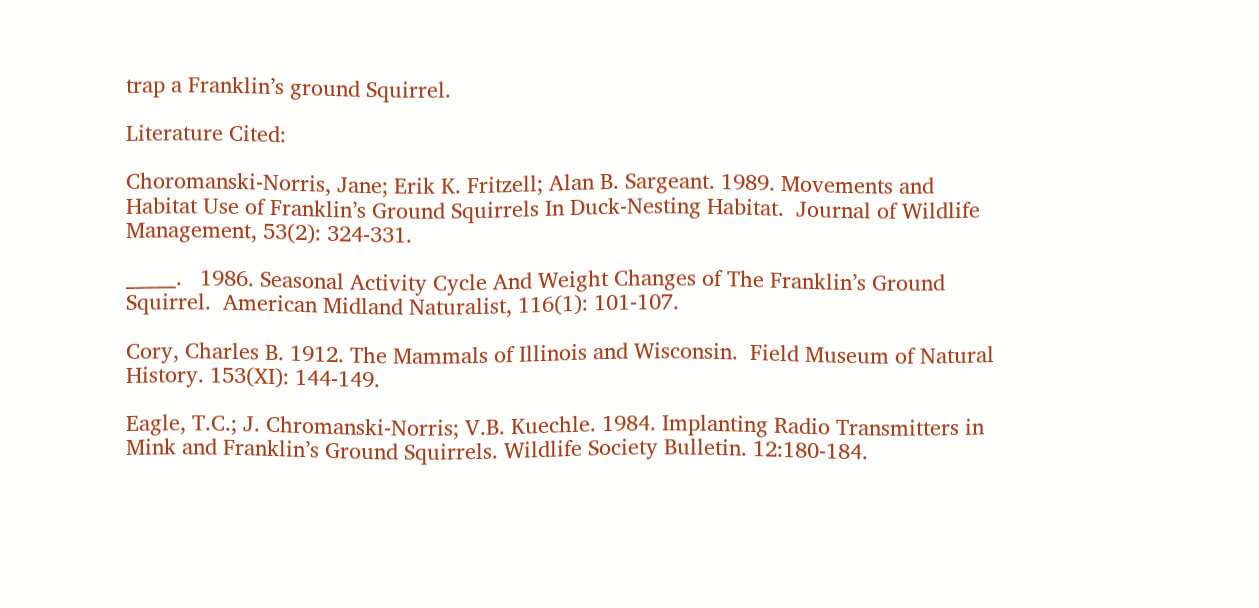trap a Franklin’s ground Squirrel.

Literature Cited:

Choromanski-Norris, Jane; Erik K. Fritzell; Alan B. Sargeant. 1989. Movements and Habitat Use of Franklin’s Ground Squirrels In Duck-Nesting Habitat.  Journal of Wildlife Management, 53(2): 324-331.

_____.   1986. Seasonal Activity Cycle And Weight Changes of The Franklin’s Ground Squirrel.  American Midland Naturalist, 116(1): 101-107.

Cory, Charles B. 1912. The Mammals of Illinois and Wisconsin.  Field Museum of Natural History. 153(XI): 144-149.

Eagle, T.C.; J. Chromanski-Norris; V.B. Kuechle. 1984. Implanting Radio Transmitters in Mink and Franklin’s Ground Squirrels. Wildlife Society Bulletin. 12:180-184.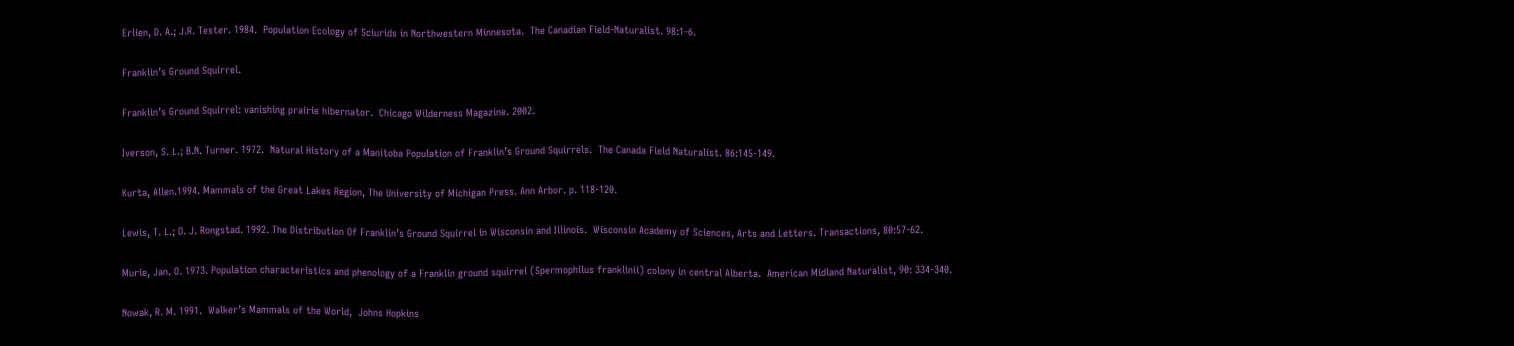Erlien, D. A.; J.R. Tester. 1984.  Population Ecology of Sciurids in Northwestern Minnesota.  The Canadian Field-Naturalist. 98:1-6.

Franklin’s Ground Squirrel.

Franklin’s Ground Squirrel: vanishing prairie hibernator.  Chicago Wilderness Magazine. 2002.

Iverson, S. L.; B.N. Turner. 1972.  Natural History of a Manitoba Population of Franklin’s Ground Squirrels.  The Canada Field Naturalist. 86:145-149.

Kurta, Allen.1994. Mammals of the Great Lakes Region, The University of Michigan Press. Ann Arbor. p. 118-120.

Lewis, T. L.; O. J. Rongstad. 1992. The Distribution Of Franklin’s Ground Squirrel in Wisconsin and Illinois.  Wisconsin Academy of Sciences, Arts and Letters. Transactions, 80:57-62.

Murie, Jan. O. 1973. Population characteristics and phenology of a Franklin ground squirrel (Spermophilus franklinii) colony in central Alberta.  American Midland Naturalist, 90: 334-340.

Nowak, R. M. 1991.  Walker’s Mammals of the World,  Johns Hopkins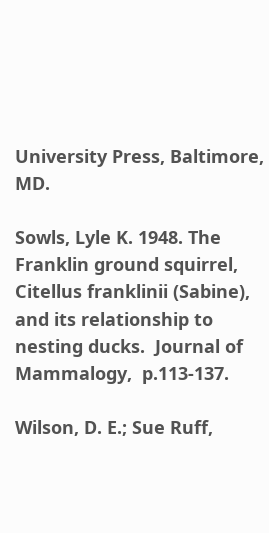University Press, Baltimore, MD.

Sowls, Lyle K. 1948. The Franklin ground squirrel, Citellus franklinii (Sabine), and its relationship to nesting ducks.  Journal of Mammalogy,  p.113-137.

Wilson, D. E.; Sue Ruff,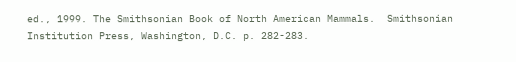ed., 1999. The Smithsonian Book of North American Mammals.  Smithsonian Institution Press, Washington, D.C. p. 282-283.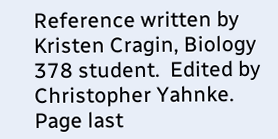Reference written by Kristen Cragin, Biology 378 student.  Edited by Christopher Yahnke.
Page last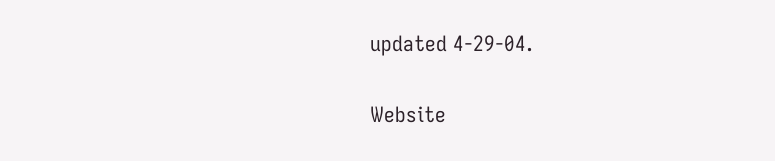updated 4-29-04.

Website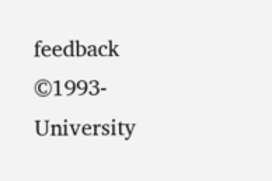feedback
©1993- University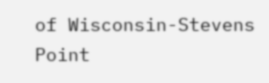of Wisconsin-Stevens Point